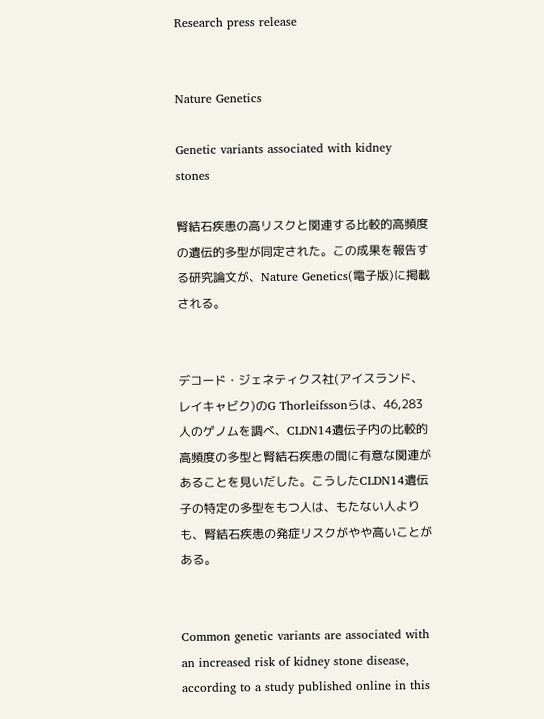Research press release


Nature Genetics

Genetic variants associated with kidney stones

腎結石疾患の高リスクと関連する比較的高頻度の遺伝的多型が同定された。この成果を報告する研究論文が、Nature Genetics(電子版)に掲載される。


デコード・ジェネティクス社(アイスランド、レイキャビク)のG Thorleifssonらは、46,283人のゲノムを調べ、CLDN14遺伝子内の比較的高頻度の多型と腎結石疾患の間に有意な関連があることを見いだした。こうしたCLDN14遺伝子の特定の多型をもつ人は、もたない人よりも、腎結石疾患の発症リスクがやや高いことがある。


Common genetic variants are associated with an increased risk of kidney stone disease, according to a study published online in this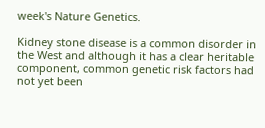week's Nature Genetics.

Kidney stone disease is a common disorder in the West and although it has a clear heritable component, common genetic risk factors had not yet been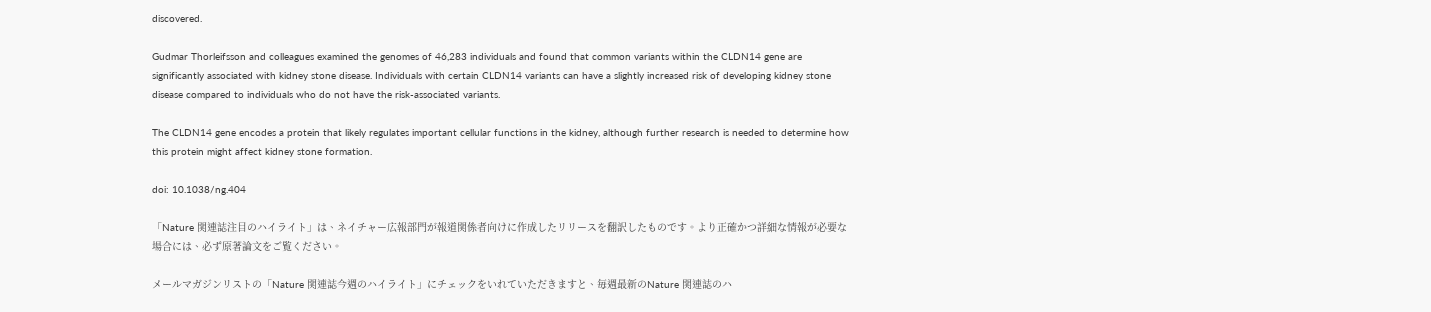discovered.

Gudmar Thorleifsson and colleagues examined the genomes of 46,283 individuals and found that common variants within the CLDN14 gene are significantly associated with kidney stone disease. Individuals with certain CLDN14 variants can have a slightly increased risk of developing kidney stone disease compared to individuals who do not have the risk-associated variants.

The CLDN14 gene encodes a protein that likely regulates important cellular functions in the kidney, although further research is needed to determine how this protein might affect kidney stone formation.

doi: 10.1038/ng.404

「Nature 関連誌注目のハイライト」は、ネイチャー広報部門が報道関係者向けに作成したリリースを翻訳したものです。より正確かつ詳細な情報が必要な場合には、必ず原著論文をご覧ください。

メールマガジンリストの「Nature 関連誌今週のハイライト」にチェックをいれていただきますと、毎週最新のNature 関連誌のハ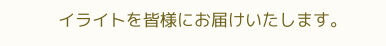イライトを皆様にお届けいたします。